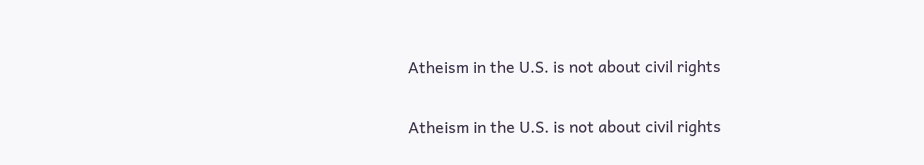Atheism in the U.S. is not about civil rights

Atheism in the U.S. is not about civil rights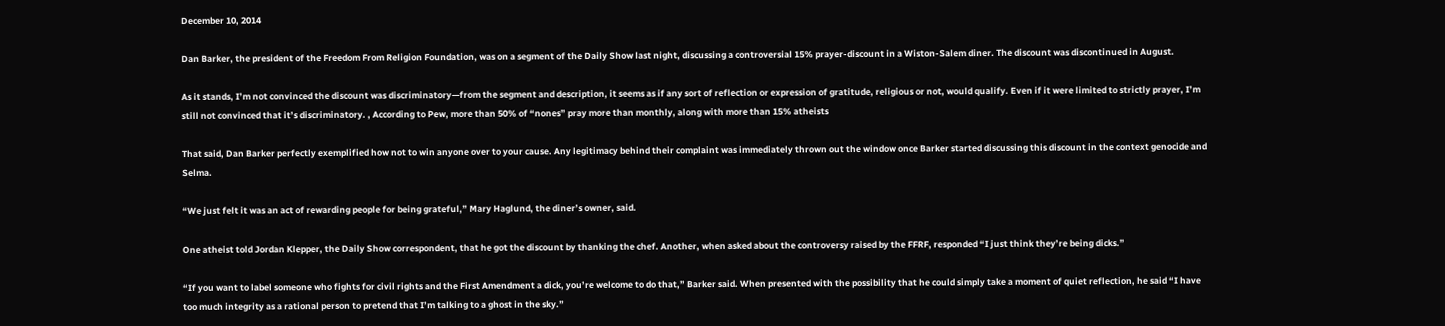December 10, 2014

Dan Barker, the president of the Freedom From Religion Foundation, was on a segment of the Daily Show last night, discussing a controversial 15% prayer-discount in a Wiston-Salem diner. The discount was discontinued in August.

As it stands, I’m not convinced the discount was discriminatory—from the segment and description, it seems as if any sort of reflection or expression of gratitude, religious or not, would qualify. Even if it were limited to strictly prayer, I’m still not convinced that it’s discriminatory. , According to Pew, more than 50% of “nones” pray more than monthly, along with more than 15% atheists

That said, Dan Barker perfectly exemplified how not to win anyone over to your cause. Any legitimacy behind their complaint was immediately thrown out the window once Barker started discussing this discount in the context genocide and Selma.

“We just felt it was an act of rewarding people for being grateful,” Mary Haglund, the diner’s owner, said.

One atheist told Jordan Klepper, the Daily Show correspondent, that he got the discount by thanking the chef. Another, when asked about the controversy raised by the FFRF, responded “I just think they’re being dicks.”

“If you want to label someone who fights for civil rights and the First Amendment a dick, you’re welcome to do that,” Barker said. When presented with the possibility that he could simply take a moment of quiet reflection, he said “I have too much integrity as a rational person to pretend that I’m talking to a ghost in the sky.”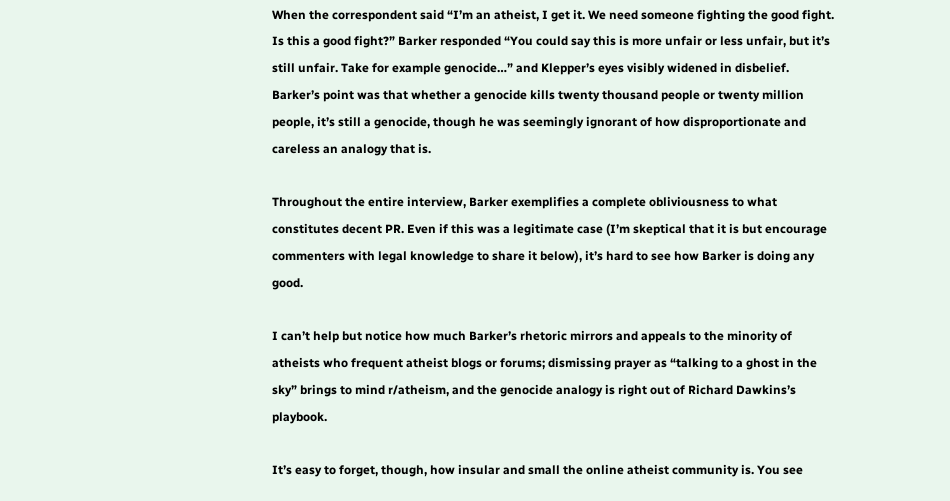When the correspondent said “I’m an atheist, I get it. We need someone fighting the good fight. Is this a good fight?” Barker responded “You could say this is more unfair or less unfair, but it’s still unfair. Take for example genocide…” and Klepper’s eyes visibly widened in disbelief. Barker’s point was that whether a genocide kills twenty thousand people or twenty million people, it’s still a genocide, though he was seemingly ignorant of how disproportionate and careless an analogy that is.

Throughout the entire interview, Barker exemplifies a complete obliviousness to what constitutes decent PR. Even if this was a legitimate case (I’m skeptical that it is but encourage commenters with legal knowledge to share it below), it’s hard to see how Barker is doing any good.

I can’t help but notice how much Barker’s rhetoric mirrors and appeals to the minority of atheists who frequent atheist blogs or forums; dismissing prayer as “talking to a ghost in the sky” brings to mind r/atheism, and the genocide analogy is right out of Richard Dawkins’s playbook.

It’s easy to forget, though, how insular and small the online atheist community is. You see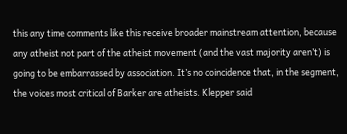this any time comments like this receive broader mainstream attention, because any atheist not part of the atheist movement (and the vast majority aren’t) is going to be embarrassed by association. It’s no coincidence that, in the segment, the voices most critical of Barker are atheists. Klepper said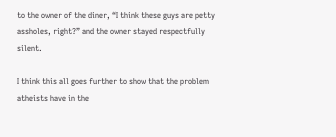to the owner of the diner, “I think these guys are petty assholes, right?” and the owner stayed respectfully silent.

I think this all goes further to show that the problem atheists have in the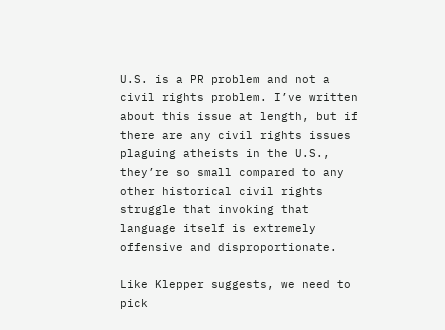U.S. is a PR problem and not a civil rights problem. I’ve written about this issue at length, but if there are any civil rights issues plaguing atheists in the U.S., they’re so small compared to any other historical civil rights struggle that invoking that language itself is extremely offensive and disproportionate.

Like Klepper suggests, we need to pick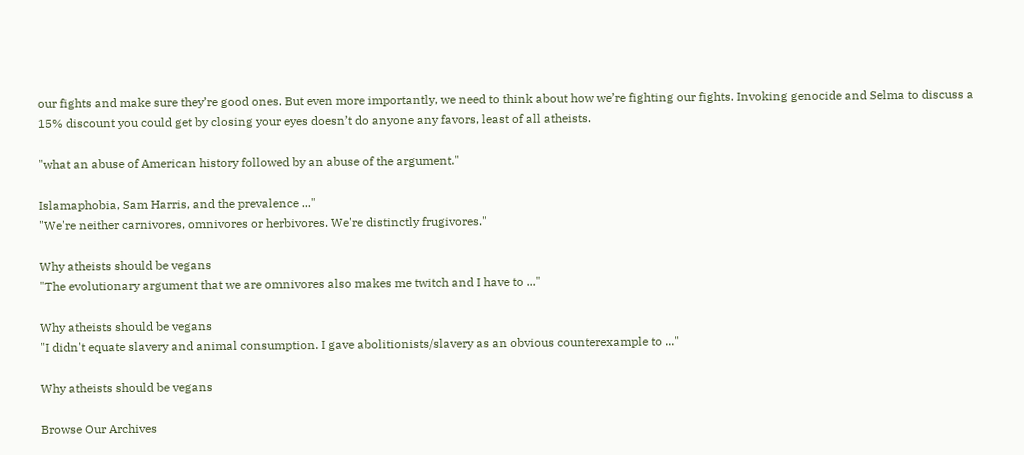our fights and make sure they’re good ones. But even more importantly, we need to think about how we’re fighting our fights. Invoking genocide and Selma to discuss a 15% discount you could get by closing your eyes doesn’t do anyone any favors, least of all atheists.

"what an abuse of American history followed by an abuse of the argument."

Islamaphobia, Sam Harris, and the prevalence ..."
"We're neither carnivores, omnivores or herbivores. We're distinctly frugivores."

Why atheists should be vegans
"The evolutionary argument that we are omnivores also makes me twitch and I have to ..."

Why atheists should be vegans
"I didn't equate slavery and animal consumption. I gave abolitionists/slavery as an obvious counterexample to ..."

Why atheists should be vegans

Browse Our Archives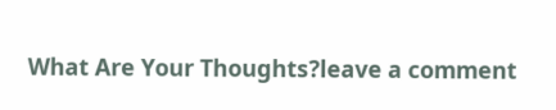What Are Your Thoughts?leave a comment